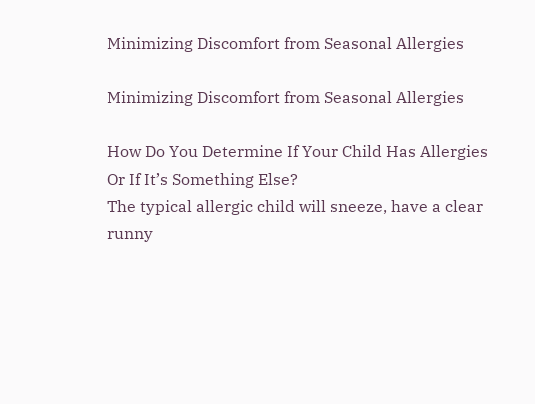Minimizing Discomfort from Seasonal Allergies

Minimizing Discomfort from Seasonal Allergies

How Do You Determine If Your Child Has Allergies Or If It’s Something Else?
The typical allergic child will sneeze, have a clear runny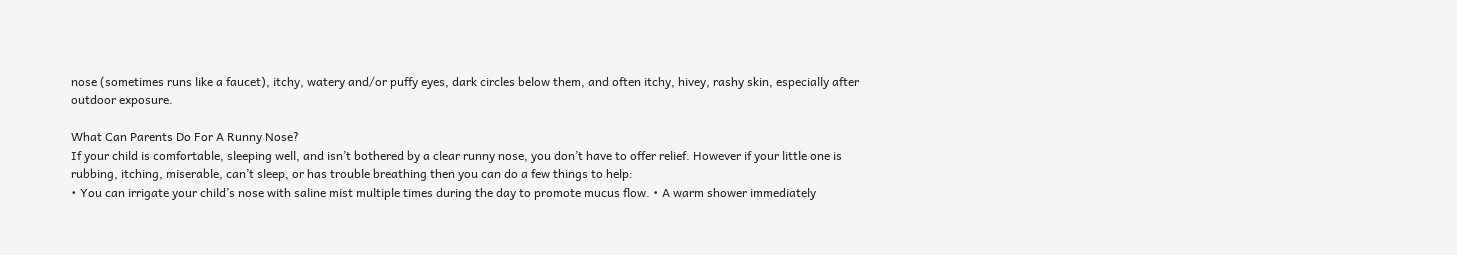nose (sometimes runs like a faucet), itchy, watery and/or puffy eyes, dark circles below them, and often itchy, hivey, rashy skin, especially after outdoor exposure.

What Can Parents Do For A Runny Nose?
If your child is comfortable, sleeping well, and isn’t bothered by a clear runny nose, you don’t have to offer relief. However if your little one is rubbing, itching, miserable, can’t sleep, or has trouble breathing then you can do a few things to help:
• You can irrigate your child’s nose with saline mist multiple times during the day to promote mucus flow. • A warm shower immediately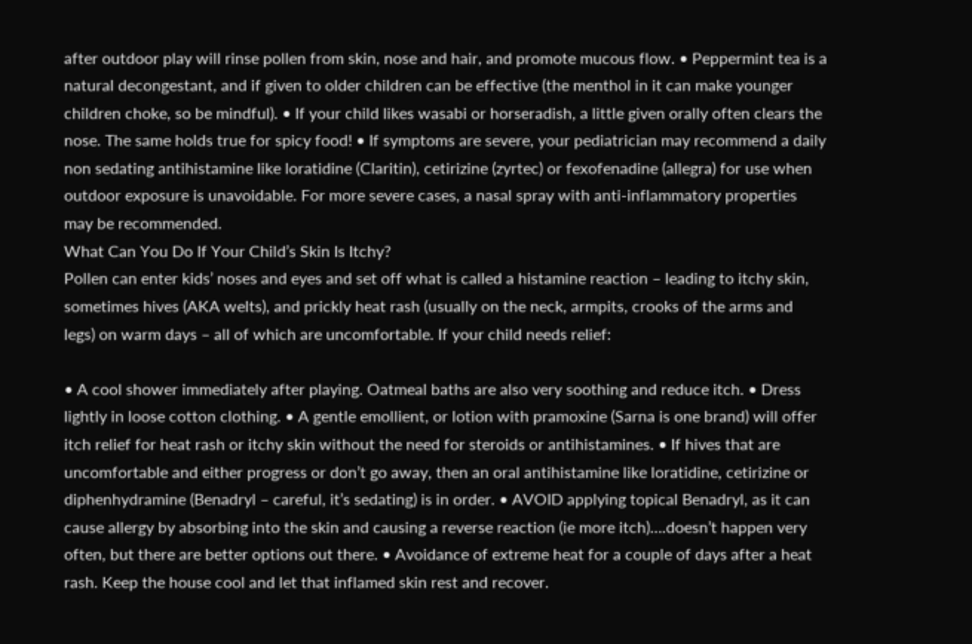after outdoor play will rinse pollen from skin, nose and hair, and promote mucous flow. • Peppermint tea is a natural decongestant, and if given to older children can be effective (the menthol in it can make younger children choke, so be mindful). • If your child likes wasabi or horseradish, a little given orally often clears the nose. The same holds true for spicy food! • If symptoms are severe, your pediatrician may recommend a daily non sedating antihistamine like loratidine (Claritin), cetirizine (zyrtec) or fexofenadine (allegra) for use when outdoor exposure is unavoidable. For more severe cases, a nasal spray with anti-inflammatory properties may be recommended.
What Can You Do If Your Child’s Skin Is Itchy?
Pollen can enter kids’ noses and eyes and set off what is called a histamine reaction – leading to itchy skin, sometimes hives (AKA welts), and prickly heat rash (usually on the neck, armpits, crooks of the arms and legs) on warm days – all of which are uncomfortable. If your child needs relief:

• A cool shower immediately after playing. Oatmeal baths are also very soothing and reduce itch. • Dress lightly in loose cotton clothing. • A gentle emollient, or lotion with pramoxine (Sarna is one brand) will offer itch relief for heat rash or itchy skin without the need for steroids or antihistamines. • If hives that are uncomfortable and either progress or don’t go away, then an oral antihistamine like loratidine, cetirizine or diphenhydramine (Benadryl – careful, it’s sedating) is in order. • AVOID applying topical Benadryl, as it can cause allergy by absorbing into the skin and causing a reverse reaction (ie more itch)….doesn’t happen very often, but there are better options out there. • Avoidance of extreme heat for a couple of days after a heat rash. Keep the house cool and let that inflamed skin rest and recover.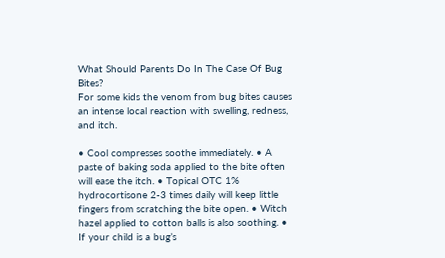What Should Parents Do In The Case Of Bug Bites?
For some kids the venom from bug bites causes an intense local reaction with swelling, redness, and itch.

• Cool compresses soothe immediately. • A paste of baking soda applied to the bite often will ease the itch. • Topical OTC 1% hydrocortisone 2-3 times daily will keep little fingers from scratching the bite open. • Witch hazel applied to cotton balls is also soothing. • If your child is a bug’s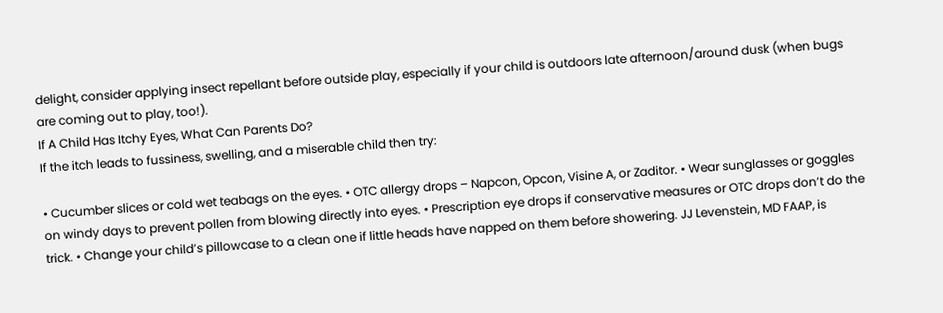delight, consider applying insect repellant before outside play, especially if your child is outdoors late afternoon/around dusk (when bugs are coming out to play, too!).
If A Child Has Itchy Eyes, What Can Parents Do?
If the itch leads to fussiness, swelling, and a miserable child then try:

• Cucumber slices or cold wet teabags on the eyes. • OTC allergy drops – Napcon, Opcon, Visine A, or Zaditor. • Wear sunglasses or goggles on windy days to prevent pollen from blowing directly into eyes. • Prescription eye drops if conservative measures or OTC drops don’t do the trick. • Change your child’s pillowcase to a clean one if little heads have napped on them before showering. JJ Levenstein, MD FAAP, is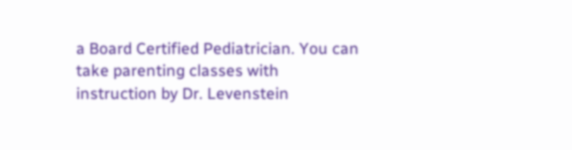a Board Certified Pediatrician. You can take parenting classes with instruction by Dr. Levenstein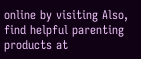online by visiting Also, find helpful parenting products at